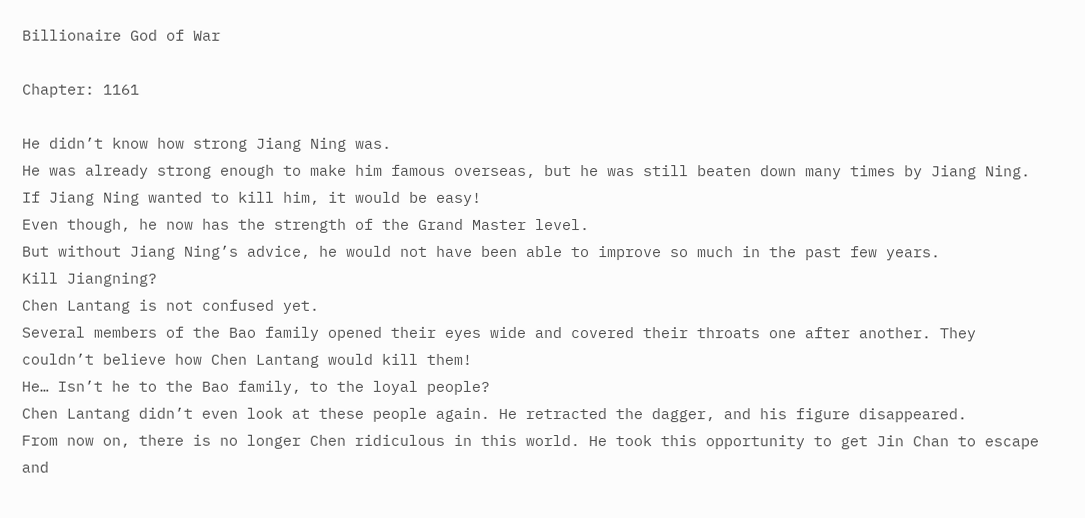Billionaire God of War

Chapter: 1161

He didn’t know how strong Jiang Ning was.
He was already strong enough to make him famous overseas, but he was still beaten down many times by Jiang Ning.
If Jiang Ning wanted to kill him, it would be easy!
Even though, he now has the strength of the Grand Master level.
But without Jiang Ning’s advice, he would not have been able to improve so much in the past few years.
Kill Jiangning?
Chen Lantang is not confused yet.
Several members of the Bao family opened their eyes wide and covered their throats one after another. They couldn’t believe how Chen Lantang would kill them!
He… Isn’t he to the Bao family, to the loyal people?
Chen Lantang didn’t even look at these people again. He retracted the dagger, and his figure disappeared.
From now on, there is no longer Chen ridiculous in this world. He took this opportunity to get Jin Chan to escape and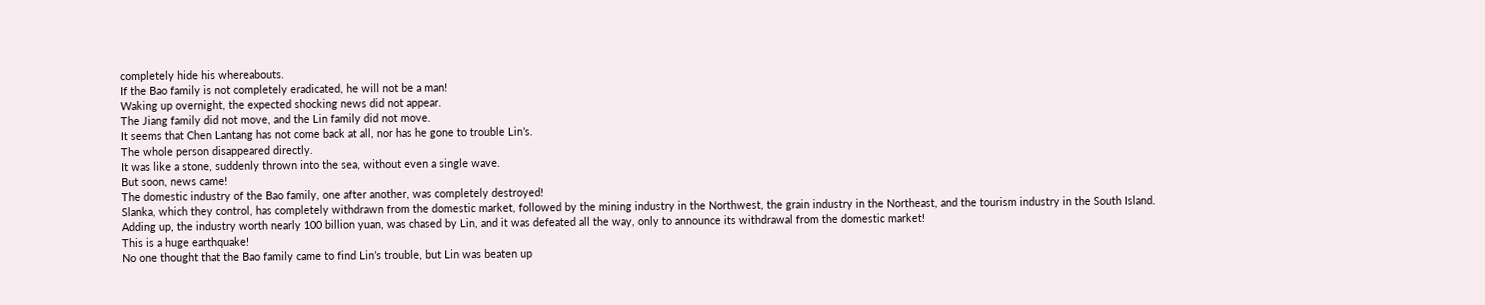completely hide his whereabouts.
If the Bao family is not completely eradicated, he will not be a man!
Waking up overnight, the expected shocking news did not appear.
The Jiang family did not move, and the Lin family did not move.
It seems that Chen Lantang has not come back at all, nor has he gone to trouble Lin’s.
The whole person disappeared directly.
It was like a stone, suddenly thrown into the sea, without even a single wave.
But soon, news came!
The domestic industry of the Bao family, one after another, was completely destroyed!
Slanka, which they control, has completely withdrawn from the domestic market, followed by the mining industry in the Northwest, the grain industry in the Northeast, and the tourism industry in the South Island.
Adding up, the industry worth nearly 100 billion yuan, was chased by Lin, and it was defeated all the way, only to announce its withdrawal from the domestic market!
This is a huge earthquake!
No one thought that the Bao family came to find Lin’s trouble, but Lin was beaten up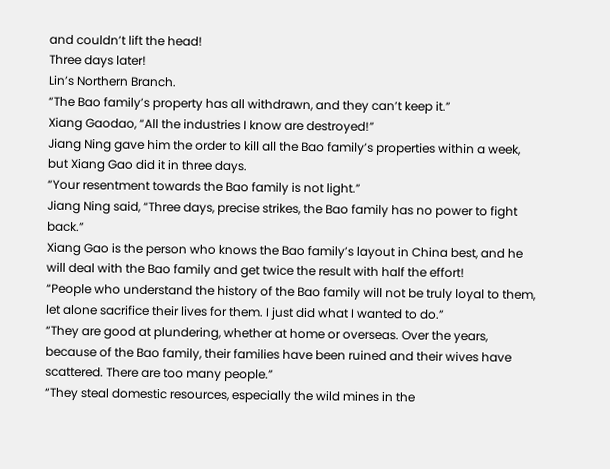and couldn’t lift the head!
Three days later!
Lin’s Northern Branch.
“The Bao family’s property has all withdrawn, and they can’t keep it.”
Xiang Gaodao, “All the industries I know are destroyed!”
Jiang Ning gave him the order to kill all the Bao family’s properties within a week, but Xiang Gao did it in three days.
“Your resentment towards the Bao family is not light.”
Jiang Ning said, “Three days, precise strikes, the Bao family has no power to fight back.”
Xiang Gao is the person who knows the Bao family’s layout in China best, and he will deal with the Bao family and get twice the result with half the effort!
“People who understand the history of the Bao family will not be truly loyal to them, let alone sacrifice their lives for them. I just did what I wanted to do.”
“They are good at plundering, whether at home or overseas. Over the years, because of the Bao family, their families have been ruined and their wives have scattered. There are too many people.”
“They steal domestic resources, especially the wild mines in the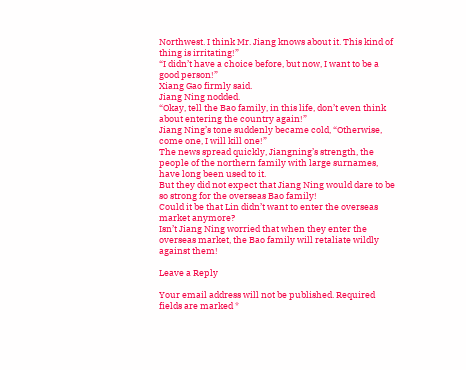Northwest. I think Mr. Jiang knows about it. This kind of thing is irritating!”
“I didn’t have a choice before, but now, I want to be a good person!”
Xiang Gao firmly said.
Jiang Ning nodded.
“Okay, tell the Bao family, in this life, don’t even think about entering the country again!”
Jiang Ning’s tone suddenly became cold, “Otherwise, come one, I will kill one!”
The news spread quickly, Jiangning’s strength, the people of the northern family with large surnames, have long been used to it.
But they did not expect that Jiang Ning would dare to be so strong for the overseas Bao family!
Could it be that Lin didn’t want to enter the overseas market anymore?
Isn’t Jiang Ning worried that when they enter the overseas market, the Bao family will retaliate wildly against them!

Leave a Reply

Your email address will not be published. Required fields are marked *